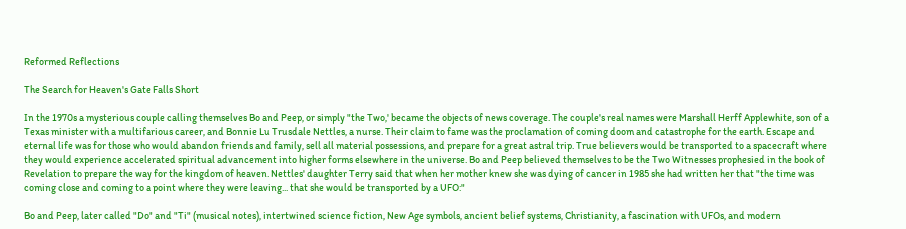Reformed Reflections

The Search for Heaven's Gate Falls Short

In the 1970s a mysterious couple calling themselves Bo and Peep, or simply "the Two,' became the objects of news coverage. The couple's real names were Marshall Herff Applewhite, son of a Texas minister with a multifarious career, and Bonnie Lu Trusdale Nettles, a nurse. Their claim to fame was the proclamation of coming doom and catastrophe for the earth. Escape and eternal life was for those who would abandon friends and family, sell all material possessions, and prepare for a great astral trip. True believers would be transported to a spacecraft where they would experience accelerated spiritual advancement into higher forms elsewhere in the universe. Bo and Peep believed themselves to be the Two Witnesses prophesied in the book of Revelation to prepare the way for the kingdom of heaven. Nettles' daughter Terry said that when her mother knew she was dying of cancer in 1985 she had written her that "the time was coming close and coming to a point where they were leaving... that she would be transported by a UFO:"

Bo and Peep, later called "Do" and "Ti" (musical notes), intertwined science fiction, New Age symbols, ancient belief systems, Christianity, a fascination with UFOs, and modern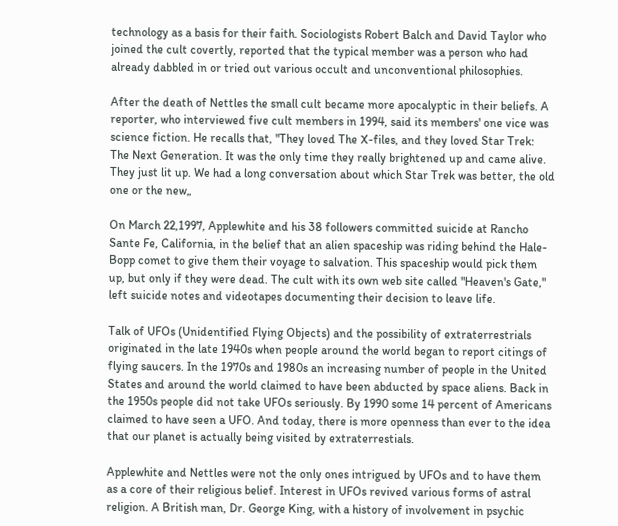technology as a basis for their faith. Sociologists Robert Balch and David Taylor who joined the cult covertly, reported that the typical member was a person who had already dabbled in or tried out various occult and unconventional philosophies.

After the death of Nettles the small cult became more apocalyptic in their beliefs. A reporter, who interviewed five cult members in 1994, said its members' one vice was science fiction. He recalls that, "They loved The X-files, and they loved Star Trek: The Next Generation. It was the only time they really brightened up and came alive. They just lit up. We had a long conversation about which Star Trek was better, the old one or the new„

On March 22,1997, Applewhite and his 38 followers committed suicide at Rancho Sante Fe, California, in the belief that an alien spaceship was riding behind the Hale-Bopp comet to give them their voyage to salvation. This spaceship would pick them up, but only if they were dead. The cult with its own web site called "Heaven's Gate," left suicide notes and videotapes documenting their decision to leave life.

Talk of UFOs (Unidentified Flying Objects) and the possibility of extraterrestrials originated in the late 1940s when people around the world began to report citings of flying saucers. In the 1970s and 1980s an increasing number of people in the United States and around the world claimed to have been abducted by space aliens. Back in the 1950s people did not take UFOs seriously. By 1990 some 14 percent of Americans claimed to have seen a UFO. And today, there is more openness than ever to the idea that our planet is actually being visited by extraterrestials.

Applewhite and Nettles were not the only ones intrigued by UFOs and to have them as a core of their religious belief. Interest in UFOs revived various forms of astral religion. A British man, Dr. George King, with a history of involvement in psychic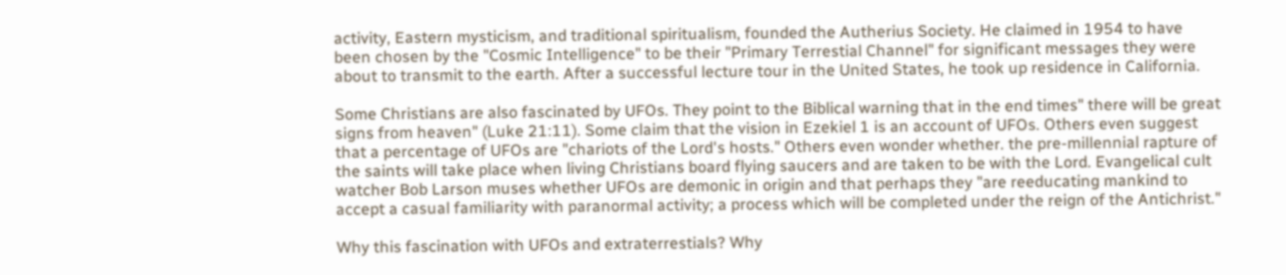activity, Eastern mysticism, and traditional spiritualism, founded the Autherius Society. He claimed in 1954 to have been chosen by the "Cosmic Intelligence" to be their "Primary Terrestial Channel" for significant messages they were about to transmit to the earth. After a successful lecture tour in the United States, he took up residence in California.

Some Christians are also fascinated by UFOs. They point to the Biblical warning that in the end times" there will be great signs from heaven" (Luke 21:11). Some claim that the vision in Ezekiel 1 is an account of UFOs. Others even suggest that a percentage of UFOs are "chariots of the Lord's hosts." Others even wonder whether. the pre-millennial rapture of the saints will take place when living Christians board flying saucers and are taken to be with the Lord. Evangelical cult watcher Bob Larson muses whether UFOs are demonic in origin and that perhaps they "are reeducating mankind to accept a casual familiarity with paranormal activity; a process which will be completed under the reign of the Antichrist."

Why this fascination with UFOs and extraterrestials? Why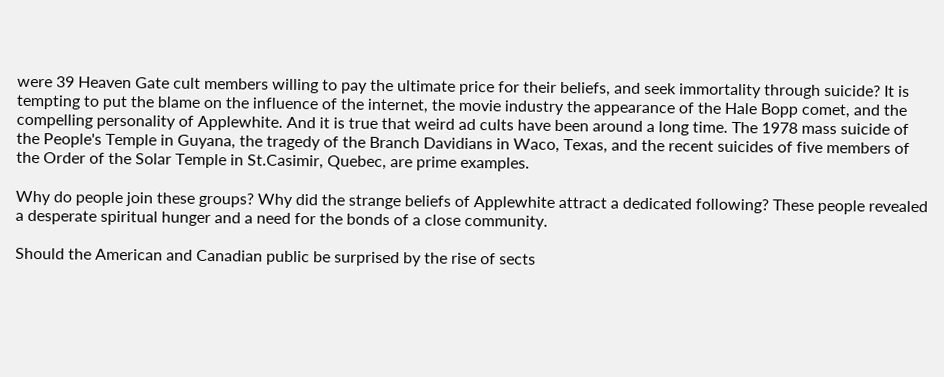were 39 Heaven Gate cult members willing to pay the ultimate price for their beliefs, and seek immortality through suicide? It is tempting to put the blame on the influence of the internet, the movie industry the appearance of the Hale Bopp comet, and the compelling personality of Applewhite. And it is true that weird ad cults have been around a long time. The 1978 mass suicide of the People's Temple in Guyana, the tragedy of the Branch Davidians in Waco, Texas, and the recent suicides of five members of the Order of the Solar Temple in St.Casimir, Quebec, are prime examples.

Why do people join these groups? Why did the strange beliefs of Applewhite attract a dedicated following? These people revealed a desperate spiritual hunger and a need for the bonds of a close community.

Should the American and Canadian public be surprised by the rise of sects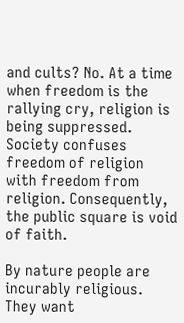and cults? No. At a time when freedom is the rallying cry, religion is being suppressed. Society confuses freedom of religion with freedom from religion. Consequently, the public square is void of faith.

By nature people are incurably religious. They want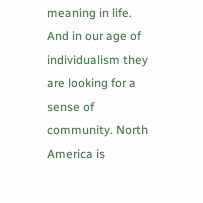meaning in life. And in our age of individualism they are looking for a sense of community. North America is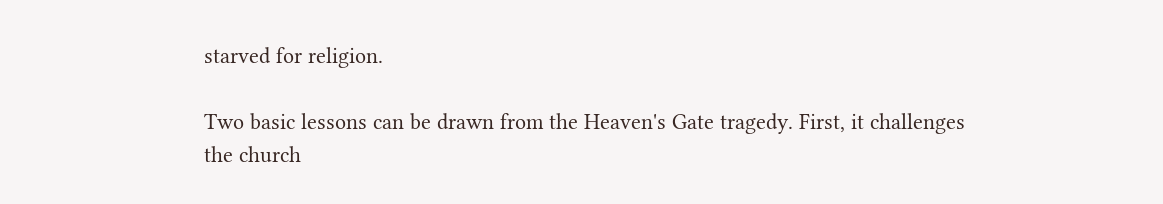starved for religion.

Two basic lessons can be drawn from the Heaven's Gate tragedy. First, it challenges the church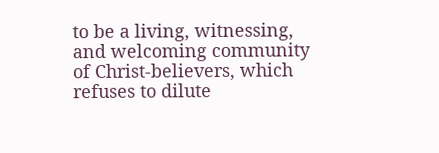to be a living, witnessing, and welcoming community of Christ-believers, which refuses to dilute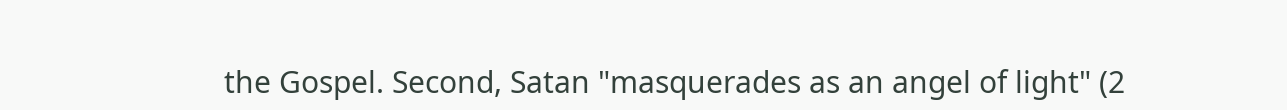the Gospel. Second, Satan "masquerades as an angel of light" (2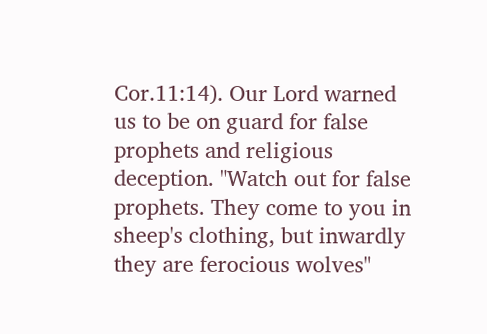Cor.11:14). Our Lord warned us to be on guard for false prophets and religious deception. "Watch out for false prophets. They come to you in sheep's clothing, but inwardly they are ferocious wolves"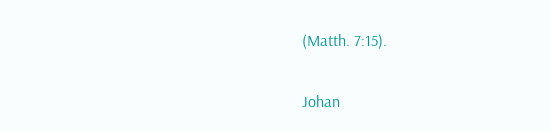(Matth. 7:15).

Johan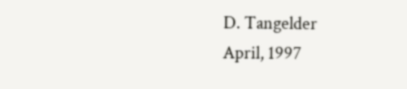D. Tangelder
April, 1997